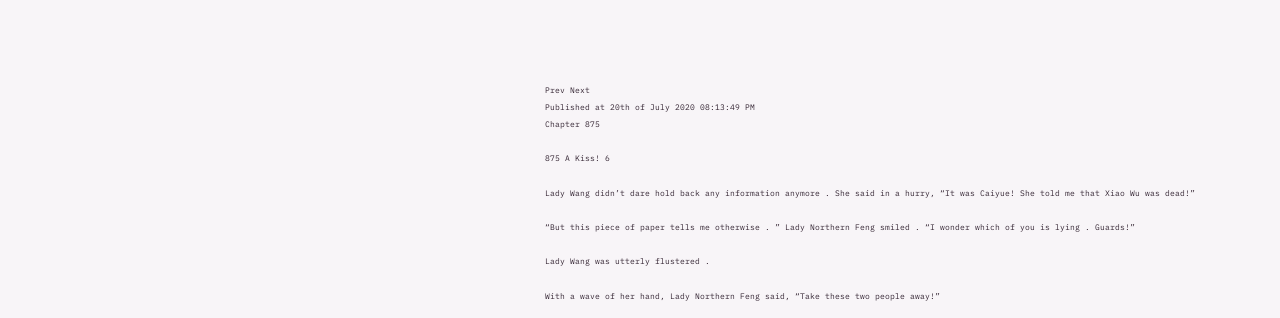Prev Next
Published at 20th of July 2020 08:13:49 PM
Chapter 875

875 A Kiss! 6

Lady Wang didn’t dare hold back any information anymore . She said in a hurry, “It was Caiyue! She told me that Xiao Wu was dead!”

“But this piece of paper tells me otherwise . ” Lady Northern Feng smiled . “I wonder which of you is lying . Guards!”

Lady Wang was utterly flustered .

With a wave of her hand, Lady Northern Feng said, “Take these two people away!”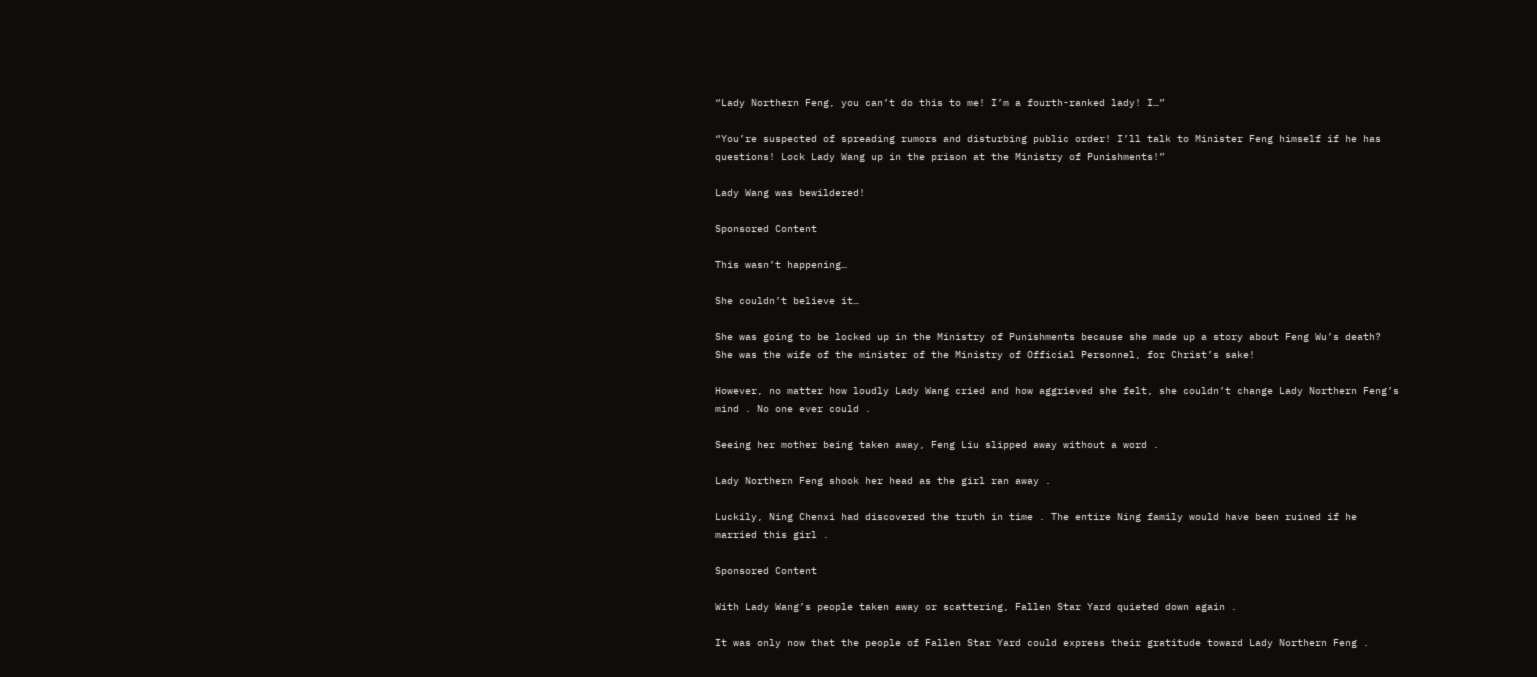“Lady Northern Feng, you can’t do this to me! I’m a fourth-ranked lady! I…”

“You’re suspected of spreading rumors and disturbing public order! I’ll talk to Minister Feng himself if he has questions! Lock Lady Wang up in the prison at the Ministry of Punishments!”

Lady Wang was bewildered!

Sponsored Content

This wasn’t happening…

She couldn’t believe it…

She was going to be locked up in the Ministry of Punishments because she made up a story about Feng Wu’s death? She was the wife of the minister of the Ministry of Official Personnel, for Christ’s sake!

However, no matter how loudly Lady Wang cried and how aggrieved she felt, she couldn’t change Lady Northern Feng’s mind . No one ever could .

Seeing her mother being taken away, Feng Liu slipped away without a word .

Lady Northern Feng shook her head as the girl ran away .

Luckily, Ning Chenxi had discovered the truth in time . The entire Ning family would have been ruined if he married this girl .

Sponsored Content

With Lady Wang’s people taken away or scattering, Fallen Star Yard quieted down again .

It was only now that the people of Fallen Star Yard could express their gratitude toward Lady Northern Feng .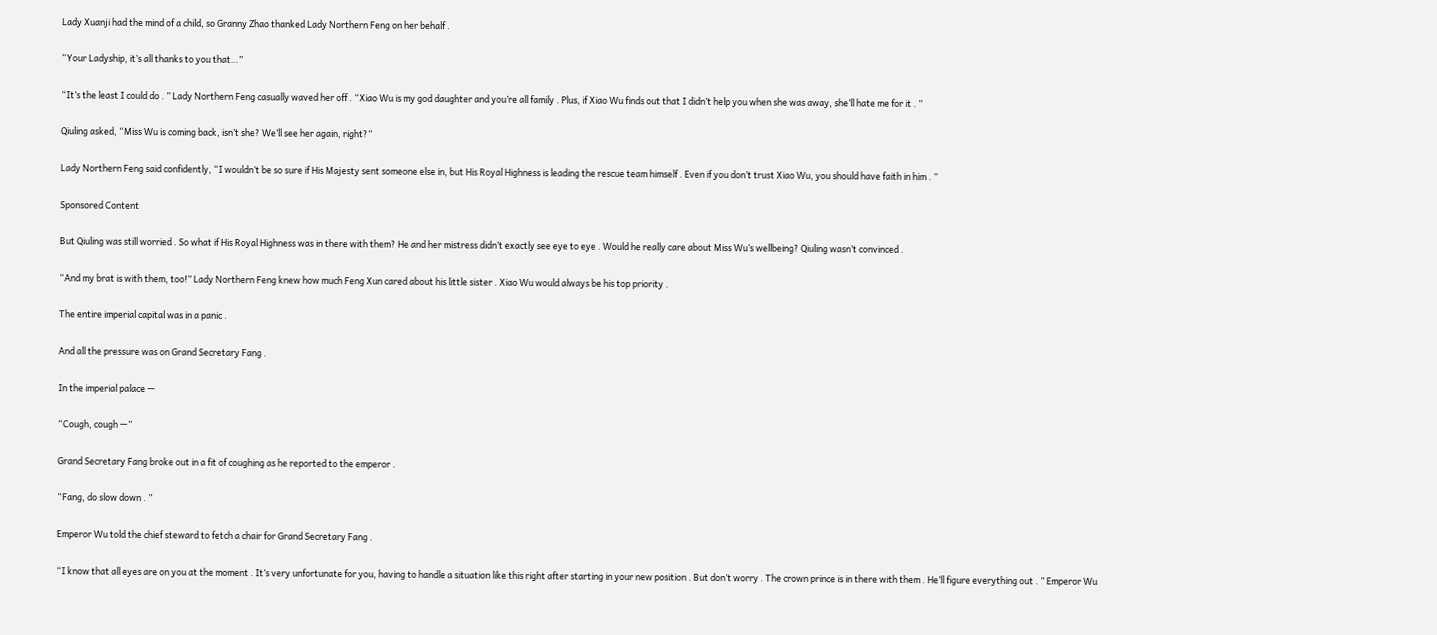Lady Xuanji had the mind of a child, so Granny Zhao thanked Lady Northern Feng on her behalf .

“Your Ladyship, it’s all thanks to you that…”

“It’s the least I could do . ” Lady Northern Feng casually waved her off . “Xiao Wu is my god daughter and you’re all family . Plus, if Xiao Wu finds out that I didn’t help you when she was away, she’ll hate me for it . ”

Qiuling asked, “Miss Wu is coming back, isn’t she? We’ll see her again, right?”

Lady Northern Feng said confidently, “I wouldn’t be so sure if His Majesty sent someone else in, but His Royal Highness is leading the rescue team himself . Even if you don’t trust Xiao Wu, you should have faith in him . ”

Sponsored Content

But Qiuling was still worried . So what if His Royal Highness was in there with them? He and her mistress didn’t exactly see eye to eye . Would he really care about Miss Wu’s wellbeing? Qiuling wasn’t convinced .

“And my brat is with them, too!” Lady Northern Feng knew how much Feng Xun cared about his little sister . Xiao Wu would always be his top priority .

The entire imperial capital was in a panic .

And all the pressure was on Grand Secretary Fang .

In the imperial palace —

“Cough, cough —”

Grand Secretary Fang broke out in a fit of coughing as he reported to the emperor .

“Fang, do slow down . ”

Emperor Wu told the chief steward to fetch a chair for Grand Secretary Fang .

“I know that all eyes are on you at the moment . It’s very unfortunate for you, having to handle a situation like this right after starting in your new position . But don’t worry . The crown prince is in there with them . He’ll figure everything out . ” Emperor Wu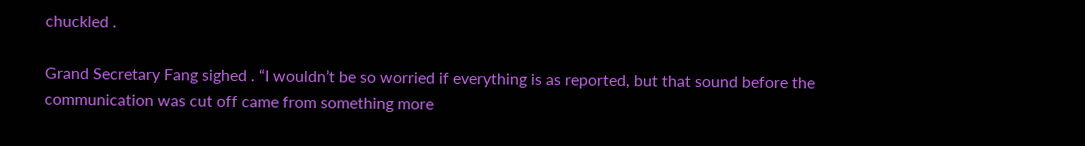chuckled .

Grand Secretary Fang sighed . “I wouldn’t be so worried if everything is as reported, but that sound before the communication was cut off came from something more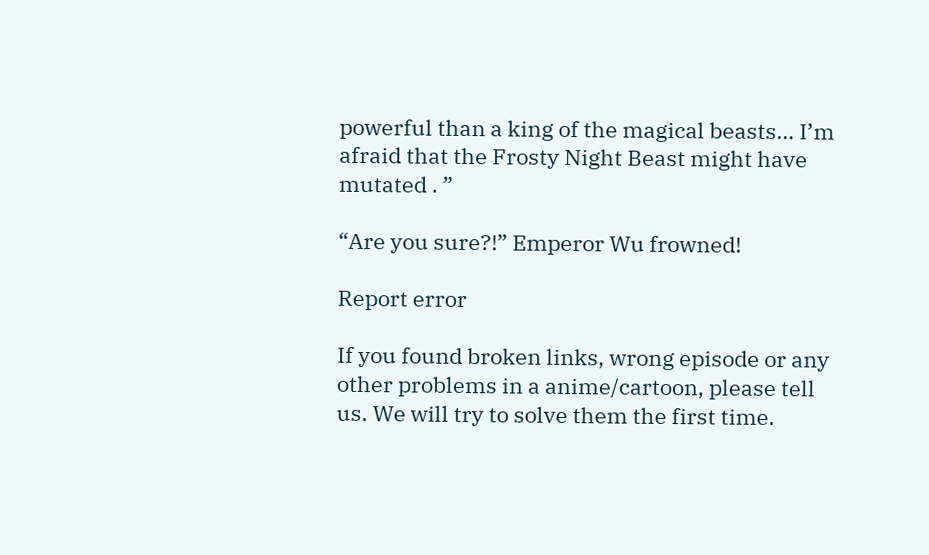powerful than a king of the magical beasts… I’m afraid that the Frosty Night Beast might have mutated . ”

“Are you sure?!” Emperor Wu frowned!

Report error

If you found broken links, wrong episode or any other problems in a anime/cartoon, please tell us. We will try to solve them the first time.